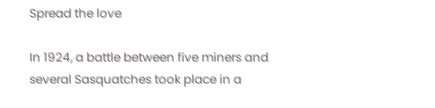Spread the love

In 1924, a battle between five miners and several Sasquatches took place in a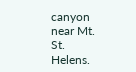canyon near Mt. St. Helens.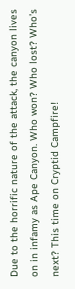Due to the horrific nature of the attack, the canyon lives on in infamy as Ape Canyon. Who won? Who lost? Who’s next? This time on Cryptid Campfire!